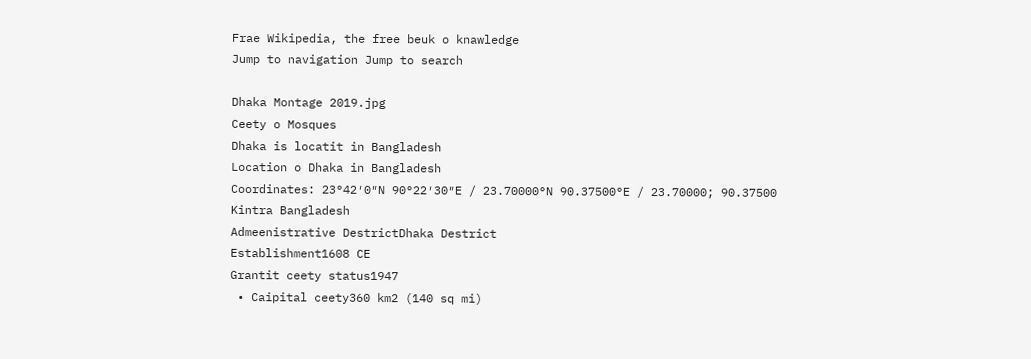Frae Wikipedia, the free beuk o knawledge
Jump to navigation Jump to search

Dhaka Montage 2019.jpg
Ceety o Mosques
Dhaka is locatit in Bangladesh
Location o Dhaka in Bangladesh
Coordinates: 23°42′0″N 90°22′30″E / 23.70000°N 90.37500°E / 23.70000; 90.37500
Kintra Bangladesh
Admeenistrative DestrictDhaka Destrict
Establishment1608 CE
Grantit ceety status1947
 • Caipital ceety360 km2 (140 sq mi)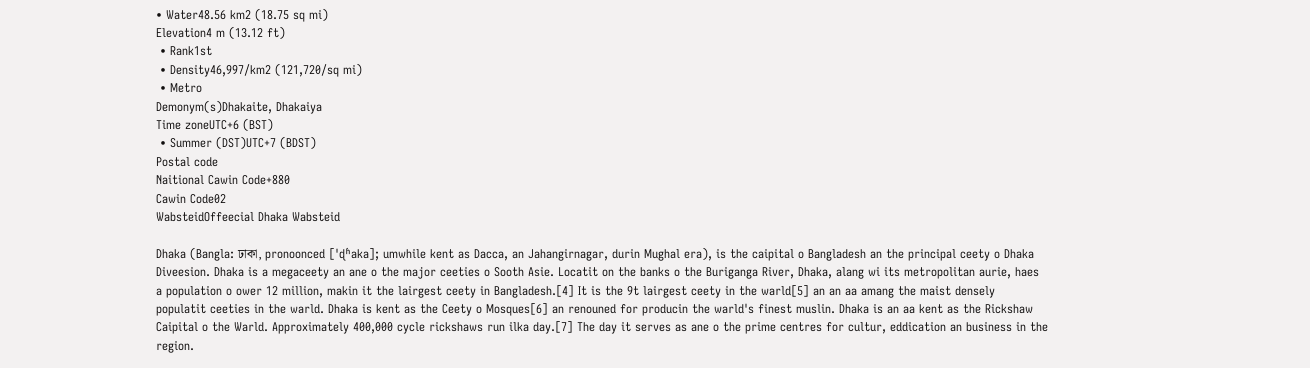• Water48.56 km2 (18.75 sq mi)
Elevation4 m (13.12 ft)
 • Rank1st
 • Density46,997/km2 (121,720/sq mi)
 • Metro
Demonym(s)Dhakaite, Dhakaiya
Time zoneUTC+6 (BST)
 • Summer (DST)UTC+7 (BDST)
Postal code
Naitional Cawin Code+880
Cawin Code02
WabsteidOffeecial Dhaka Wabsteid

Dhaka (Bangla: ঢাকা, pronoonced [ˈɖʱaka]; umwhile kent as Dacca, an Jahangirnagar, durin Mughal era), is the caipital o Bangladesh an the principal ceety o Dhaka Diveesion. Dhaka is a megaceety an ane o the major ceeties o Sooth Asie. Locatit on the banks o the Buriganga River, Dhaka, alang wi its metropolitan aurie, haes a population o ower 12 million, makin it the lairgest ceety in Bangladesh.[4] It is the 9t lairgest ceety in the warld[5] an an aa amang the maist densely populatit ceeties in the warld. Dhaka is kent as the Ceety o Mosques[6] an renouned for producin the warld's finest muslin. Dhaka is an aa kent as the Rickshaw Caipital o the Warld. Approximately 400,000 cycle rickshaws run ilka day.[7] The day it serves as ane o the prime centres for cultur, eddication an business in the region.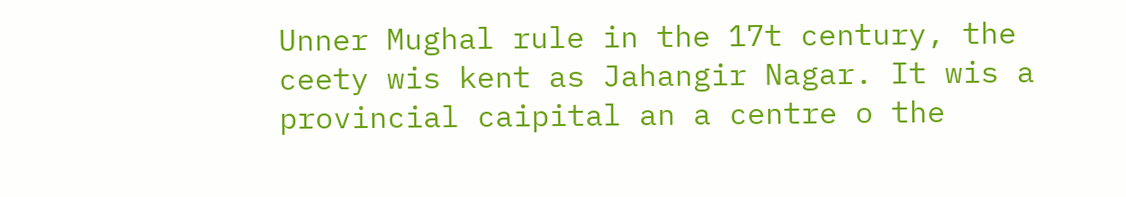Unner Mughal rule in the 17t century, the ceety wis kent as Jahangir Nagar. It wis a provincial caipital an a centre o the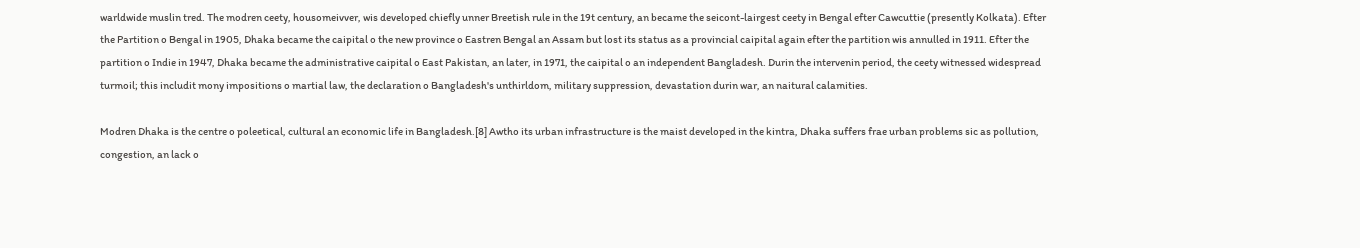warldwide muslin tred. The modren ceety, housomeivver, wis developed chiefly unner Breetish rule in the 19t century, an became the seicont-lairgest ceety in Bengal efter Cawcuttie (presently Kolkata). Efter the Partition o Bengal in 1905, Dhaka became the caipital o the new province o Eastren Bengal an Assam but lost its status as a provincial caipital again efter the partition wis annulled in 1911. Efter the partition o Indie in 1947, Dhaka became the administrative caipital o East Pakistan, an later, in 1971, the caipital o an independent Bangladesh. Durin the intervenin period, the ceety witnessed widespread turmoil; this includit mony impositions o martial law, the declaration o Bangladesh's unthirldom, military suppression, devastation durin war, an naitural calamities.

Modren Dhaka is the centre o poleetical, cultural an economic life in Bangladesh.[8] Awtho its urban infrastructure is the maist developed in the kintra, Dhaka suffers frae urban problems sic as pollution, congestion, an lack o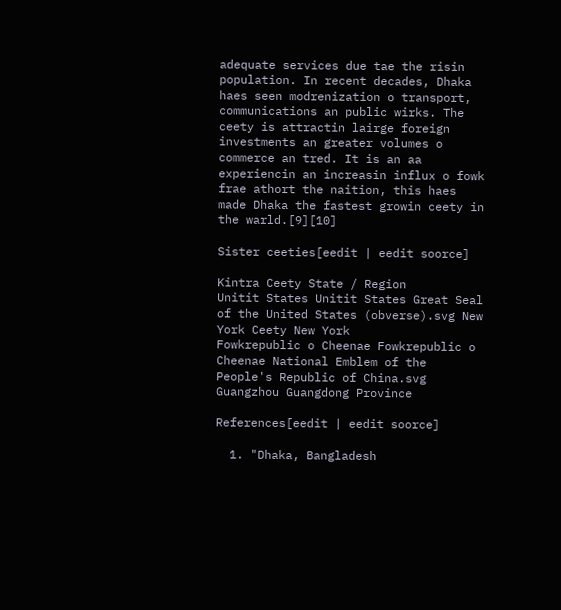adequate services due tae the risin population. In recent decades, Dhaka haes seen modrenization o transport, communications an public wirks. The ceety is attractin lairge foreign investments an greater volumes o commerce an tred. It is an aa experiencin an increasin influx o fowk frae athort the naition, this haes made Dhaka the fastest growin ceety in the warld.[9][10]

Sister ceeties[eedit | eedit soorce]

Kintra Ceety State / Region
Unitit States Unitit States Great Seal of the United States (obverse).svg New York Ceety New York
Fowkrepublic o Cheenae Fowkrepublic o Cheenae National Emblem of the People's Republic of China.svg Guangzhou Guangdong Province

References[eedit | eedit soorce]

  1. "Dhaka, Bangladesh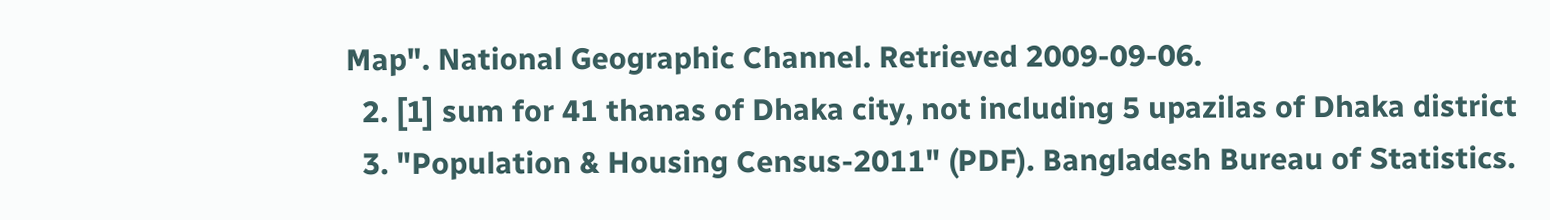Map". National Geographic Channel. Retrieved 2009-09-06.
  2. [1] sum for 41 thanas of Dhaka city, not including 5 upazilas of Dhaka district
  3. "Population & Housing Census-2011" (PDF). Bangladesh Bureau of Statistics.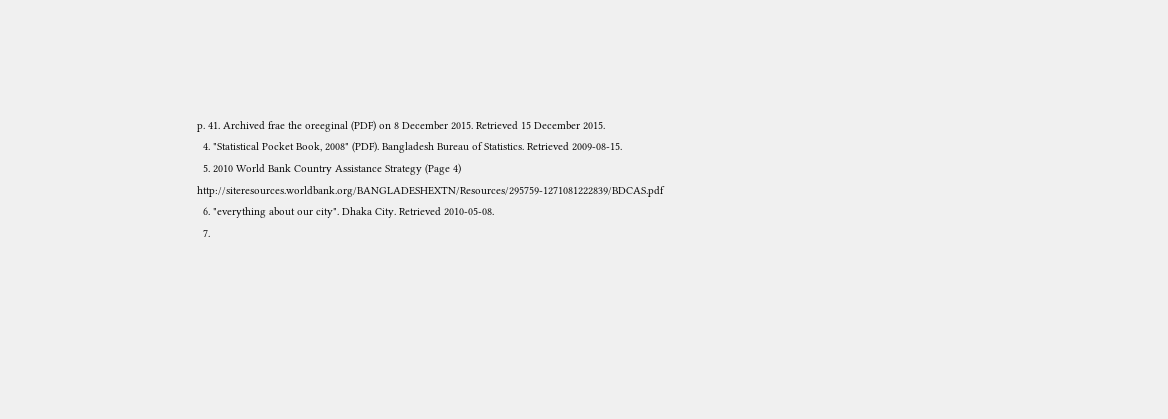p. 41. Archived frae the oreeginal (PDF) on 8 December 2015. Retrieved 15 December 2015.
  4. "Statistical Pocket Book, 2008" (PDF). Bangladesh Bureau of Statistics. Retrieved 2009-08-15.
  5. 2010 World Bank Country Assistance Strategy (Page 4) http://siteresources.worldbank.org/BANGLADESHEXTN/Resources/295759-1271081222839/BDCAS.pdf
  6. "everything about our city". Dhaka City. Retrieved 2010-05-08.
  7.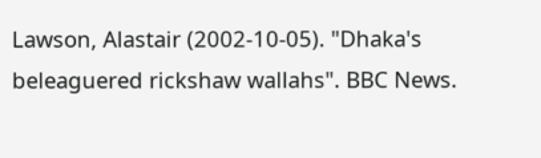Lawson, Alastair (2002-10-05). "Dhaka's beleaguered rickshaw wallahs". BBC News.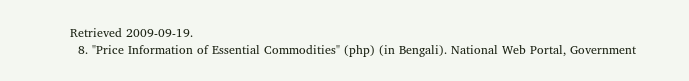Retrieved 2009-09-19.
  8. "Price Information of Essential Commodities" (php) (in Bengali). National Web Portal, Government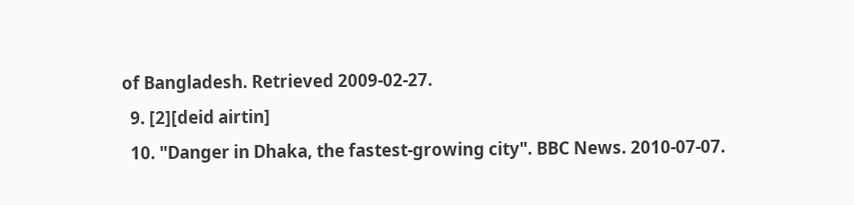of Bangladesh. Retrieved 2009-02-27.
  9. [2][deid airtin]
  10. "Danger in Dhaka, the fastest-growing city". BBC News. 2010-07-07.